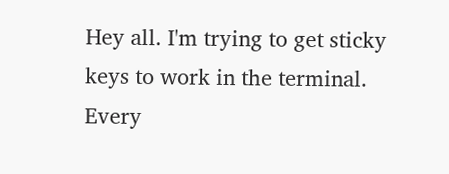Hey all. I'm trying to get sticky keys to work in the terminal. Every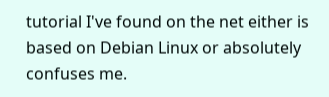tutorial I've found on the net either is based on Debian Linux or absolutely confuses me.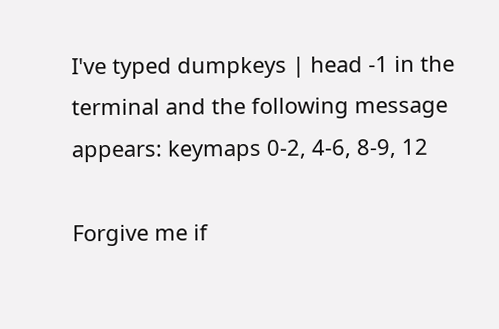I've typed dumpkeys | head -1 in the terminal and the following message appears: keymaps 0-2, 4-6, 8-9, 12

Forgive me if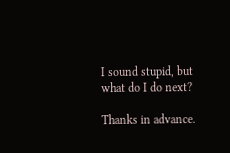I sound stupid, but what do I do next?

Thanks in advance.